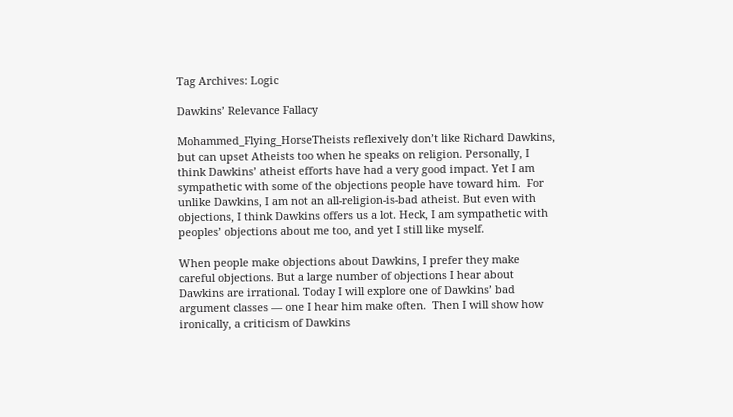Tag Archives: Logic

Dawkins’ Relevance Fallacy

Mohammed_Flying_HorseTheists reflexively don’t like Richard Dawkins, but can upset Atheists too when he speaks on religion. Personally, I think Dawkins’ atheist efforts have had a very good impact. Yet I am sympathetic with some of the objections people have toward him.  For unlike Dawkins, I am not an all-religion-is-bad atheist. But even with objections, I think Dawkins offers us a lot. Heck, I am sympathetic with peoples’ objections about me too, and yet I still like myself.

When people make objections about Dawkins, I prefer they make careful objections. But a large number of objections I hear about Dawkins are irrational. Today I will explore one of Dawkins’ bad argument classes — one I hear him make often.  Then I will show how ironically, a criticism of Dawkins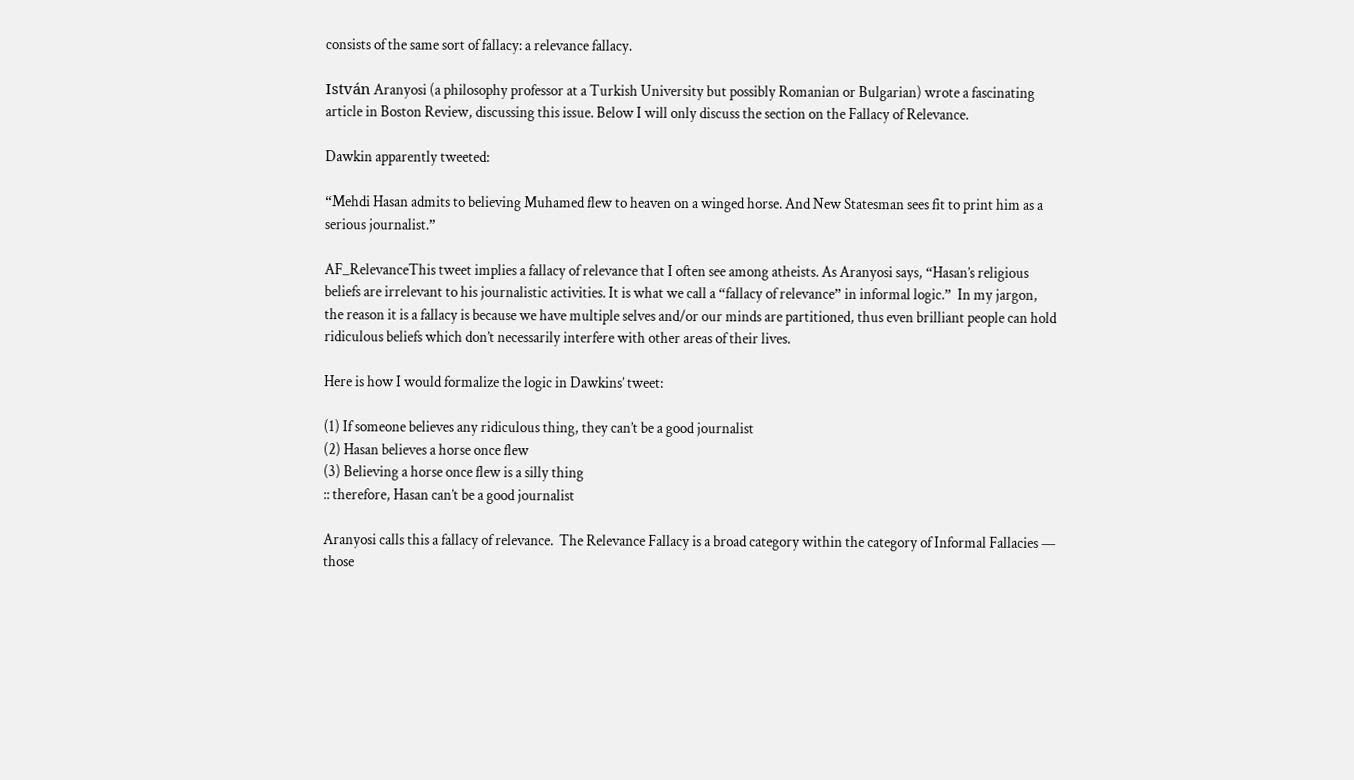consists of the same sort of fallacy: a relevance fallacy.

István Aranyosi (a philosophy professor at a Turkish University but possibly Romanian or Bulgarian) wrote a fascinating article in Boston Review, discussing this issue. Below I will only discuss the section on the Fallacy of Relevance.

Dawkin apparently tweeted:

“Mehdi Hasan admits to believing Muhamed flew to heaven on a winged horse. And New Statesman sees fit to print him as a serious journalist.”

AF_RelevanceThis tweet implies a fallacy of relevance that I often see among atheists. As Aranyosi says, “Hasan’s religious beliefs are irrelevant to his journalistic activities. It is what we call a “fallacy of relevance” in informal logic.”  In my jargon, the reason it is a fallacy is because we have multiple selves and/or our minds are partitioned, thus even brilliant people can hold ridiculous beliefs which don’t necessarily interfere with other areas of their lives.

Here is how I would formalize the logic in Dawkins’ tweet:

(1) If someone believes any ridiculous thing, they can’t be a good journalist
(2) Hasan believes a horse once flew
(3) Believing a horse once flew is a silly thing
:: therefore, Hasan can’t be a good journalist

Aranyosi calls this a fallacy of relevance.  The Relevance Fallacy is a broad category within the category of Informal Fallacies — those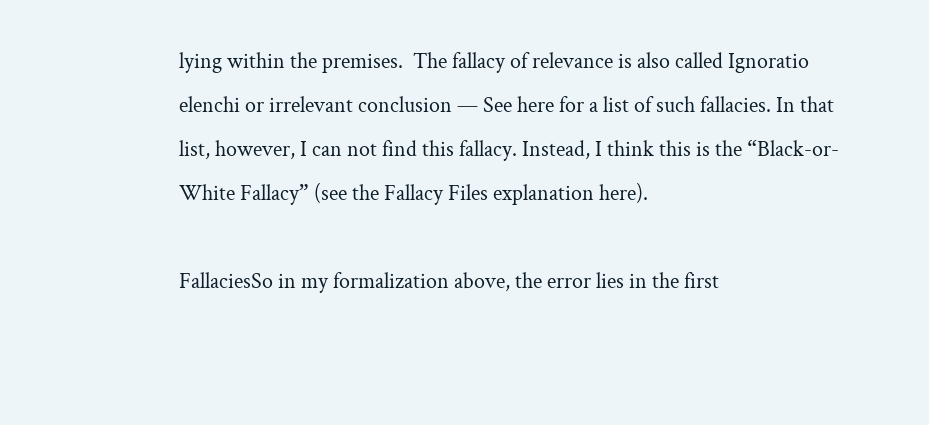lying within the premises.  The fallacy of relevance is also called Ignoratio elenchi or irrelevant conclusion — See here for a list of such fallacies. In that list, however, I can not find this fallacy. Instead, I think this is the “Black-or-White Fallacy” (see the Fallacy Files explanation here).

FallaciesSo in my formalization above, the error lies in the first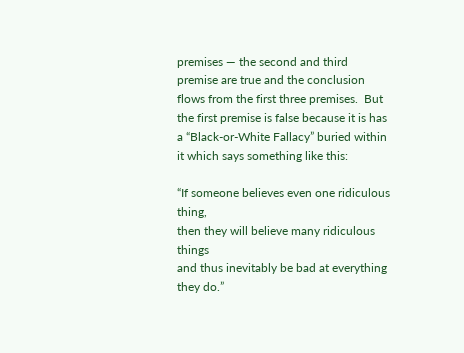premises — the second and third premise are true and the conclusion flows from the first three premises.  But the first premise is false because it is has a “Black-or-White Fallacy” buried within it which says something like this:

“If someone believes even one ridiculous thing,
then they will believe many ridiculous things
and thus inevitably be bad at everything they do.”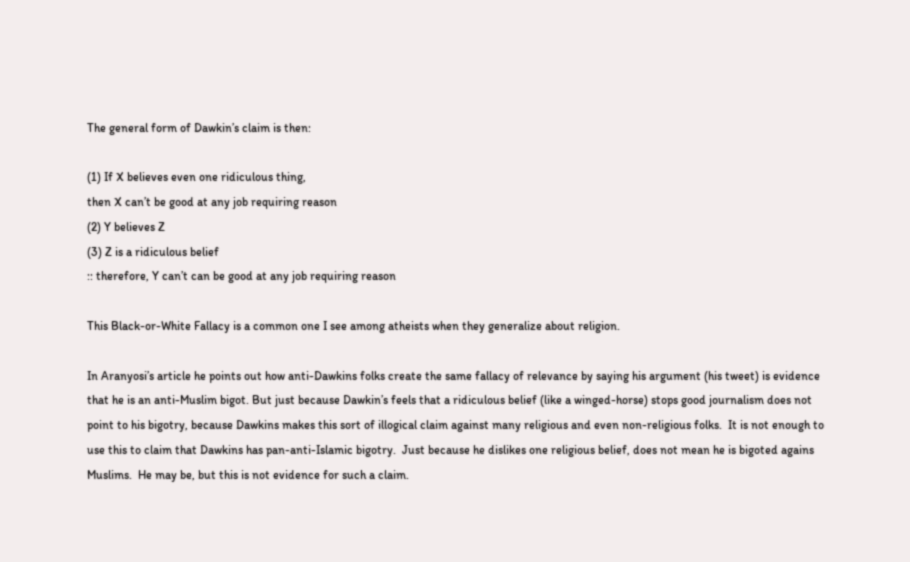The general form of Dawkin’s claim is then:

(1) If X believes even one ridiculous thing,
then X can’t be good at any job requiring reason
(2) Y believes Z
(3) Z is a ridiculous belief
:: therefore, Y can’t can be good at any job requiring reason

This Black-or-White Fallacy is a common one I see among atheists when they generalize about religion.

In Aranyosi’s article he points out how anti-Dawkins folks create the same fallacy of relevance by saying his argument (his tweet) is evidence that he is an anti-Muslim bigot. But just because Dawkin’s feels that a ridiculous belief (like a winged-horse) stops good journalism does not point to his bigotry, because Dawkins makes this sort of illogical claim against many religious and even non-religious folks.  It is not enough to use this to claim that Dawkins has pan-anti-Islamic bigotry.  Just because he dislikes one religious belief, does not mean he is bigoted agains Muslims.  He may be, but this is not evidence for such a claim.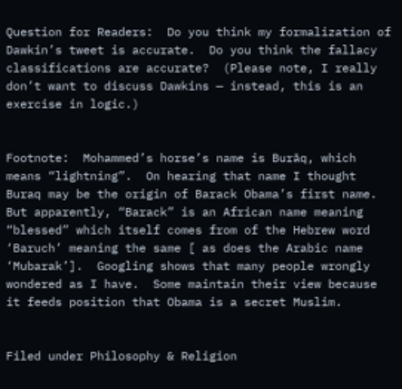Question for Readers:  Do you think my formalization of Dawkin’s tweet is accurate.  Do you think the fallacy classifications are accurate?  (Please note, I really don’t want to discuss Dawkins — instead, this is an exercise in logic.)


Footnote:  Mohammed’s horse’s name is Burāq, which means “lightning”.  On hearing that name I thought Buraq may be the origin of Barack Obama’s first name.  But apparently, “Barack” is an African name meaning “blessed” which itself comes from of the Hebrew word ‘Baruch’ meaning the same [ as does the Arabic name ‘Mubarak’].  Googling shows that many people wrongly wondered as I have.  Some maintain their view because it feeds position that Obama is a secret Muslim.


Filed under Philosophy & Religion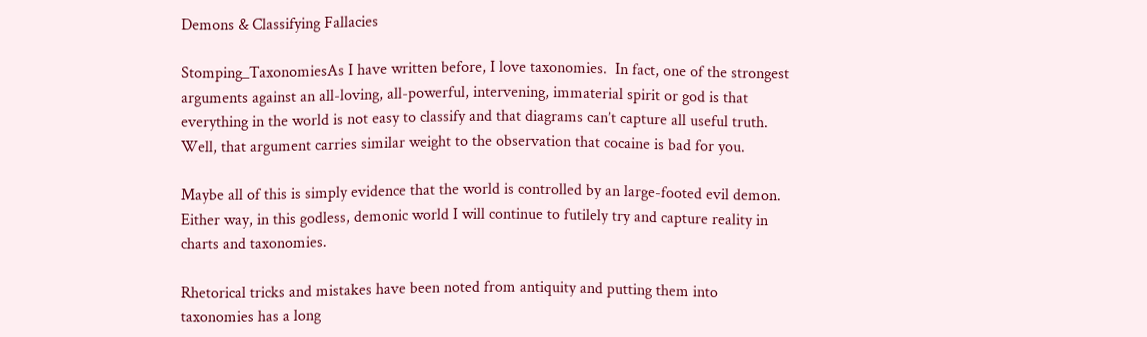Demons & Classifying Fallacies

Stomping_TaxonomiesAs I have written before, I love taxonomies.  In fact, one of the strongest arguments against an all-loving, all-powerful, intervening, immaterial spirit or god is that everything in the world is not easy to classify and that diagrams can’t capture all useful truth. Well, that argument carries similar weight to the observation that cocaine is bad for you.

Maybe all of this is simply evidence that the world is controlled by an large-footed evil demon. Either way, in this godless, demonic world I will continue to futilely try and capture reality in charts and taxonomies.

Rhetorical tricks and mistakes have been noted from antiquity and putting them into taxonomies has a long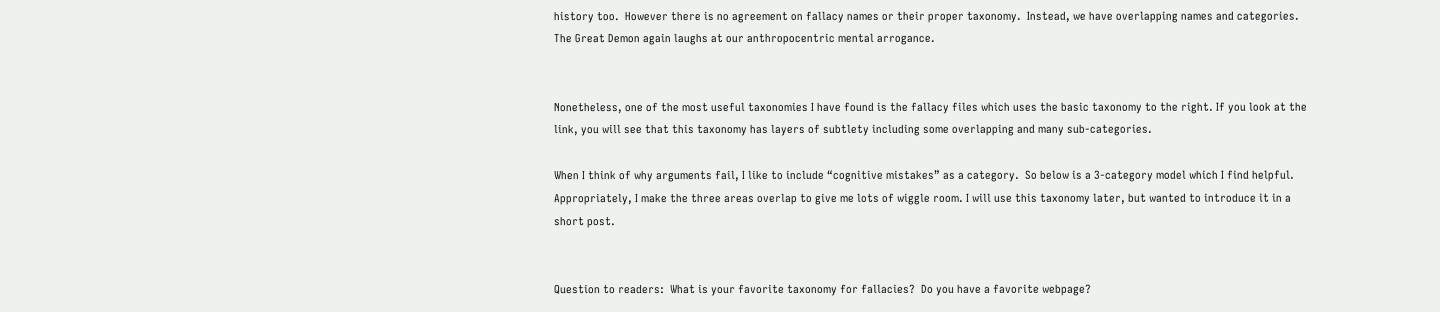history too.  However there is no agreement on fallacy names or their proper taxonomy.  Instead, we have overlapping names and categories. The Great Demon again laughs at our anthropocentric mental arrogance.


Nonetheless, one of the most useful taxonomies I have found is the fallacy files which uses the basic taxonomy to the right. If you look at the link, you will see that this taxonomy has layers of subtlety including some overlapping and many sub-categories.

When I think of why arguments fail, I like to include “cognitive mistakes” as a category.  So below is a 3-category model which I find helpful. Appropriately, I make the three areas overlap to give me lots of wiggle room. I will use this taxonomy later, but wanted to introduce it in a short post.


Question to readers:  What is your favorite taxonomy for fallacies?  Do you have a favorite webpage?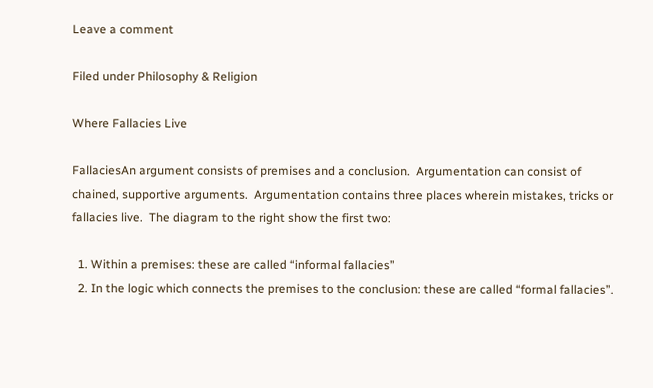Leave a comment

Filed under Philosophy & Religion

Where Fallacies Live

FallaciesAn argument consists of premises and a conclusion.  Argumentation can consist of chained, supportive arguments.  Argumentation contains three places wherein mistakes, tricks or fallacies live.  The diagram to the right show the first two:

  1. Within a premises: these are called “informal fallacies”
  2. In the logic which connects the premises to the conclusion: these are called “formal fallacies”.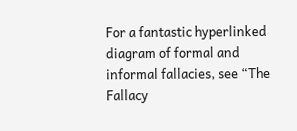For a fantastic hyperlinked diagram of formal and informal fallacies, see “The Fallacy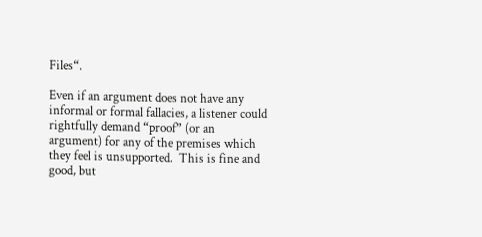Files“.

Even if an argument does not have any informal or formal fallacies, a listener could rightfully demand “proof” (or an argument) for any of the premises which they feel is unsupported.  This is fine and good, but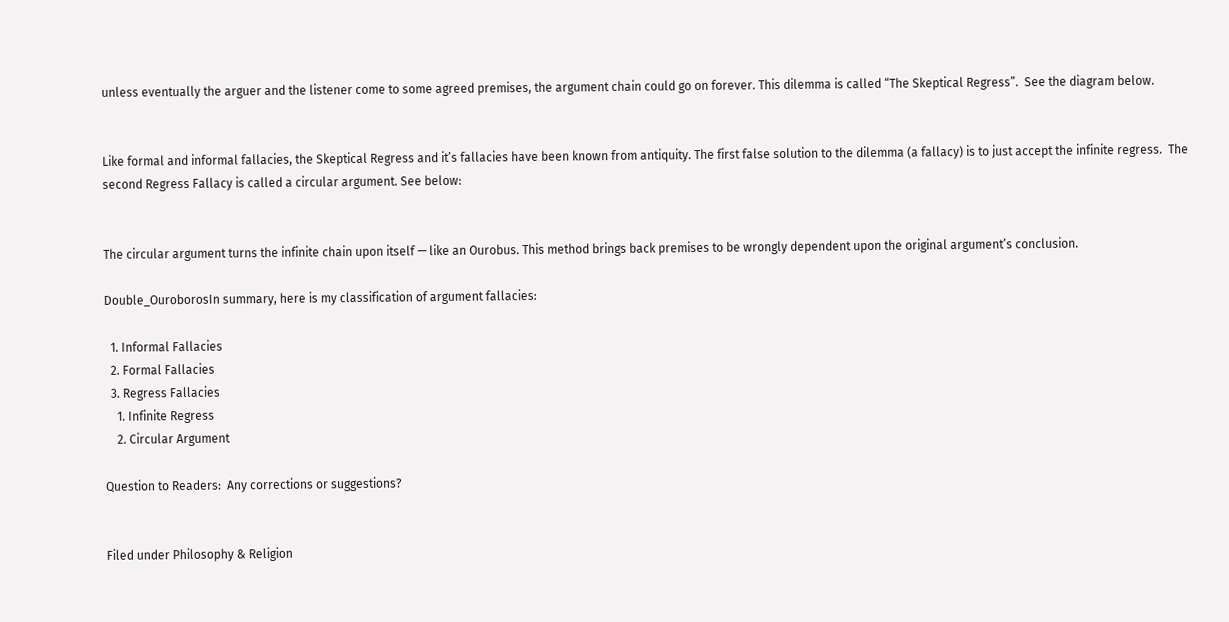unless eventually the arguer and the listener come to some agreed premises, the argument chain could go on forever. This dilemma is called “The Skeptical Regress”.  See the diagram below.


Like formal and informal fallacies, the Skeptical Regress and it’s fallacies have been known from antiquity. The first false solution to the dilemma (a fallacy) is to just accept the infinite regress.  The second Regress Fallacy is called a circular argument. See below:


The circular argument turns the infinite chain upon itself — like an Ourobus. This method brings back premises to be wrongly dependent upon the original argument’s conclusion.

Double_OuroborosIn summary, here is my classification of argument fallacies:

  1. Informal Fallacies
  2. Formal Fallacies
  3. Regress Fallacies
    1. Infinite Regress
    2. Circular Argument

Question to Readers:  Any corrections or suggestions?


Filed under Philosophy & Religion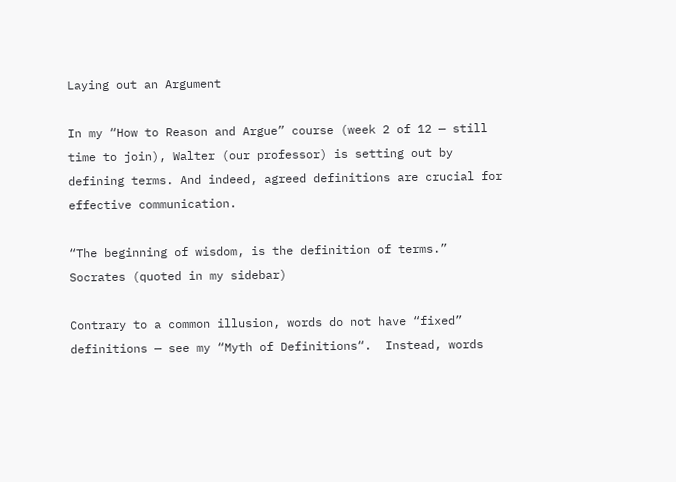Laying out an Argument

In my “How to Reason and Argue” course (week 2 of 12 — still time to join), Walter (our professor) is setting out by defining terms. And indeed, agreed definitions are crucial for effective communication.

“The beginning of wisdom, is the definition of terms.”
Socrates (quoted in my sidebar)

Contrary to a common illusion, words do not have “fixed” definitions — see my “Myth of Definitions“.  Instead, words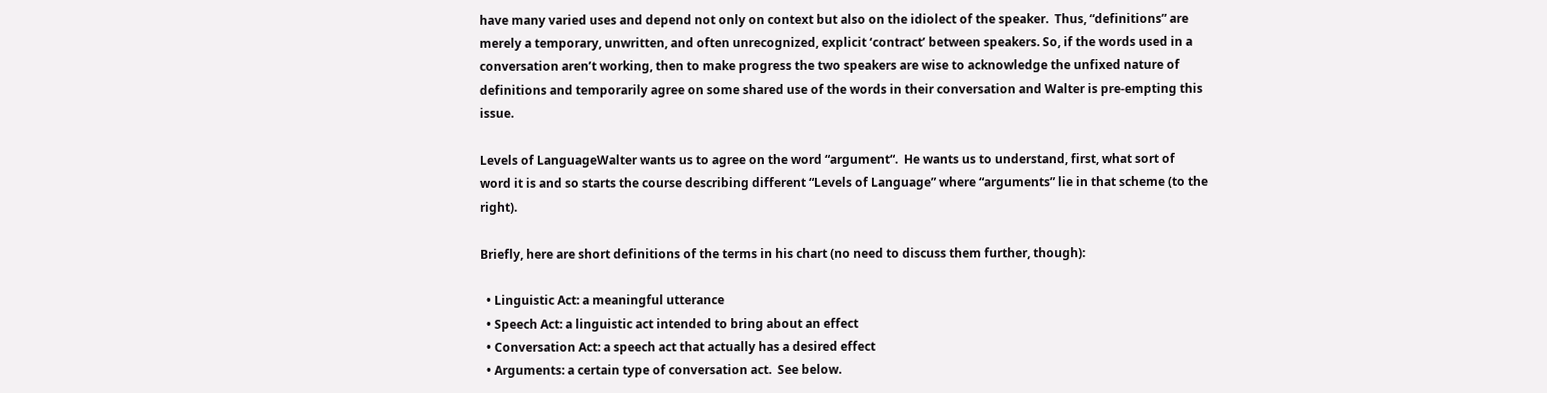have many varied uses and depend not only on context but also on the idiolect of the speaker.  Thus, “definitions” are merely a temporary, unwritten, and often unrecognized, explicit ‘contract’ between speakers. So, if the words used in a conversation aren’t working, then to make progress the two speakers are wise to acknowledge the unfixed nature of definitions and temporarily agree on some shared use of the words in their conversation and Walter is pre-empting this issue.

Levels of LanguageWalter wants us to agree on the word “argument“.  He wants us to understand, first, what sort of word it is and so starts the course describing different “Levels of Language” where “arguments” lie in that scheme (to the right).

Briefly, here are short definitions of the terms in his chart (no need to discuss them further, though):

  • Linguistic Act: a meaningful utterance
  • Speech Act: a linguistic act intended to bring about an effect
  • Conversation Act: a speech act that actually has a desired effect
  • Arguments: a certain type of conversation act.  See below.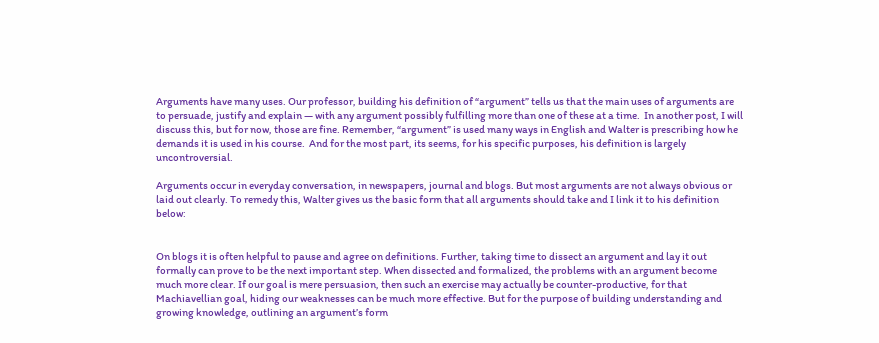Arguments have many uses. Our professor, building his definition of “argument” tells us that the main uses of arguments are to persuade, justify and explain — with any argument possibly fulfilling more than one of these at a time.  In another post, I will discuss this, but for now, those are fine. Remember, “argument” is used many ways in English and Walter is prescribing how he demands it is used in his course.  And for the most part, its seems, for his specific purposes, his definition is largely uncontroversial.

Arguments occur in everyday conversation, in newspapers, journal and blogs. But most arguments are not always obvious or  laid out clearly. To remedy this, Walter gives us the basic form that all arguments should take and I link it to his definition below:


On blogs it is often helpful to pause and agree on definitions. Further, taking time to dissect an argument and lay it out formally can prove to be the next important step. When dissected and formalized, the problems with an argument become much more clear. If our goal is mere persuasion, then such an exercise may actually be counter-productive, for that Machiavellian goal, hiding our weaknesses can be much more effective. But for the purpose of building understanding and growing knowledge, outlining an argument’s form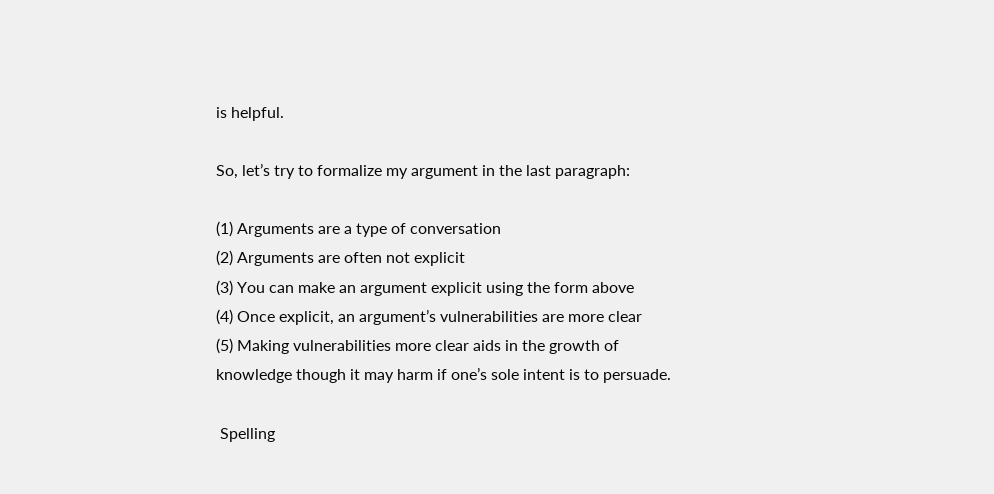is helpful.

So, let’s try to formalize my argument in the last paragraph:

(1) Arguments are a type of conversation
(2) Arguments are often not explicit
(3) You can make an argument explicit using the form above
(4) Once explicit, an argument’s vulnerabilities are more clear
(5) Making vulnerabilities more clear aids in the growth of knowledge though it may harm if one’s sole intent is to persuade.

 Spelling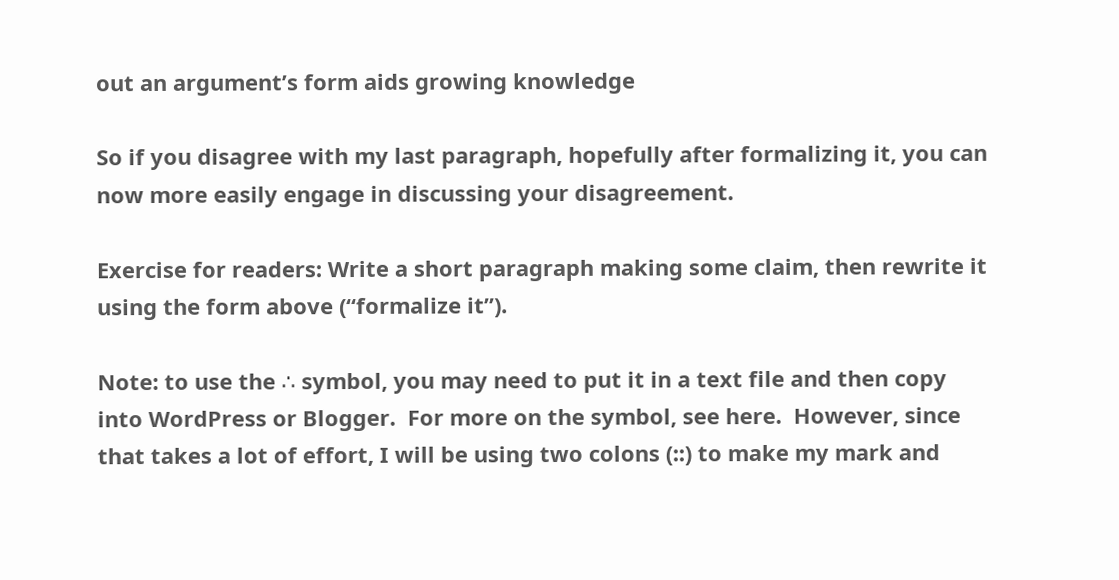out an argument’s form aids growing knowledge

So if you disagree with my last paragraph, hopefully after formalizing it, you can now more easily engage in discussing your disagreement.

Exercise for readers: Write a short paragraph making some claim, then rewrite it using the form above (“formalize it”).

Note: to use the ∴ symbol, you may need to put it in a text file and then copy into WordPress or Blogger.  For more on the symbol, see here.  However, since that takes a lot of effort, I will be using two colons (::) to make my mark and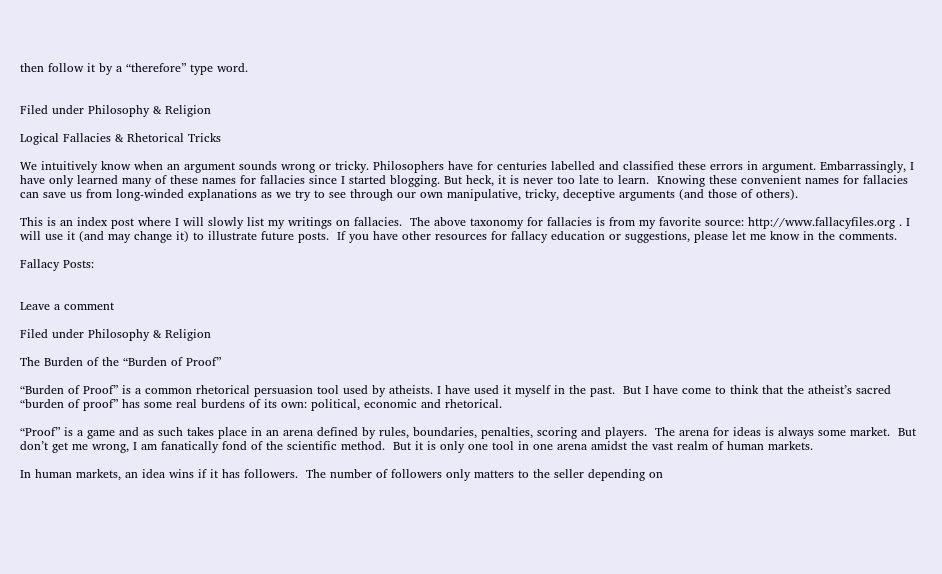then follow it by a “therefore” type word.


Filed under Philosophy & Religion

Logical Fallacies & Rhetorical Tricks

We intuitively know when an argument sounds wrong or tricky. Philosophers have for centuries labelled and classified these errors in argument. Embarrassingly, I have only learned many of these names for fallacies since I started blogging. But heck, it is never too late to learn.  Knowing these convenient names for fallacies can save us from long-winded explanations as we try to see through our own manipulative, tricky, deceptive arguments (and those of others).

This is an index post where I will slowly list my writings on fallacies.  The above taxonomy for fallacies is from my favorite source: http://www.fallacyfiles.org . I will use it (and may change it) to illustrate future posts.  If you have other resources for fallacy education or suggestions, please let me know in the comments.

Fallacy Posts:


Leave a comment

Filed under Philosophy & Religion

The Burden of the “Burden of Proof”

“Burden of Proof” is a common rhetorical persuasion tool used by atheists. I have used it myself in the past.  But I have come to think that the atheist’s sacred “burden of proof” has some real burdens of its own: political, economic and rhetorical.

“Proof” is a game and as such takes place in an arena defined by rules, boundaries, penalties, scoring and players.  The arena for ideas is always some market.  But don’t get me wrong, I am fanatically fond of the scientific method.  But it is only one tool in one arena amidst the vast realm of human markets.

In human markets, an idea wins if it has followers.  The number of followers only matters to the seller depending on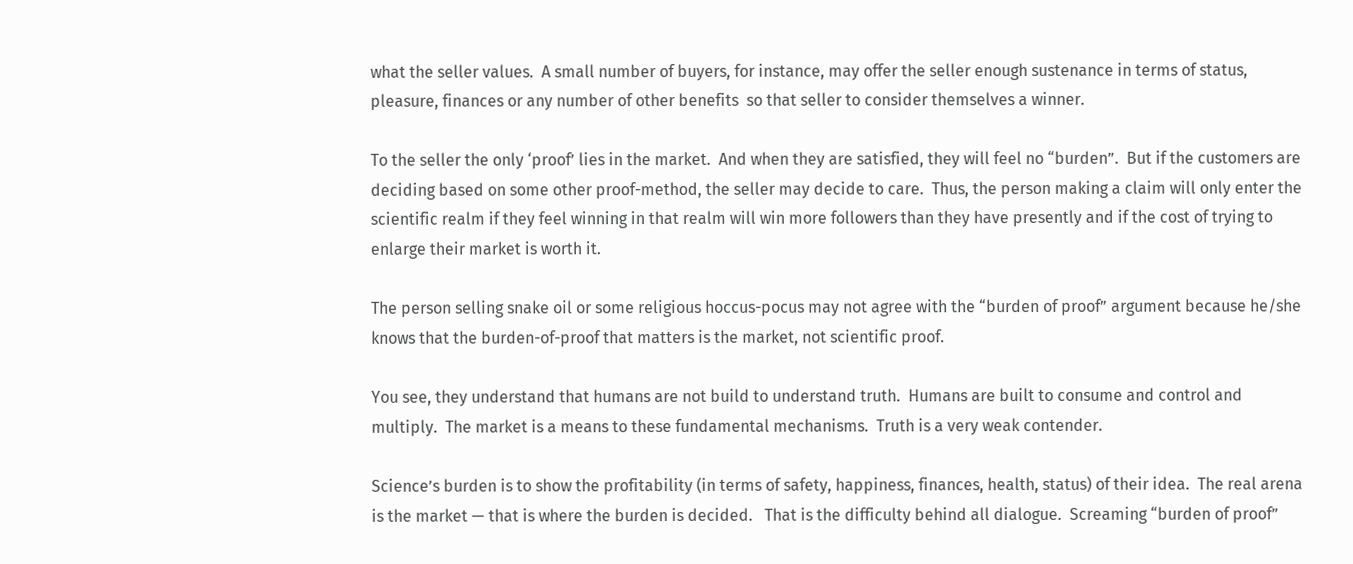what the seller values.  A small number of buyers, for instance, may offer the seller enough sustenance in terms of status, pleasure, finances or any number of other benefits  so that seller to consider themselves a winner.

To the seller the only ‘proof’ lies in the market.  And when they are satisfied, they will feel no “burden”.  But if the customers are deciding based on some other proof-method, the seller may decide to care.  Thus, the person making a claim will only enter the scientific realm if they feel winning in that realm will win more followers than they have presently and if the cost of trying to enlarge their market is worth it.

The person selling snake oil or some religious hoccus-pocus may not agree with the “burden of proof” argument because he/she knows that the burden-of-proof that matters is the market, not scientific proof.

You see, they understand that humans are not build to understand truth.  Humans are built to consume and control and multiply.  The market is a means to these fundamental mechanisms.  Truth is a very weak contender.

Science’s burden is to show the profitability (in terms of safety, happiness, finances, health, status) of their idea.  The real arena is the market — that is where the burden is decided.   That is the difficulty behind all dialogue.  Screaming “burden of proof”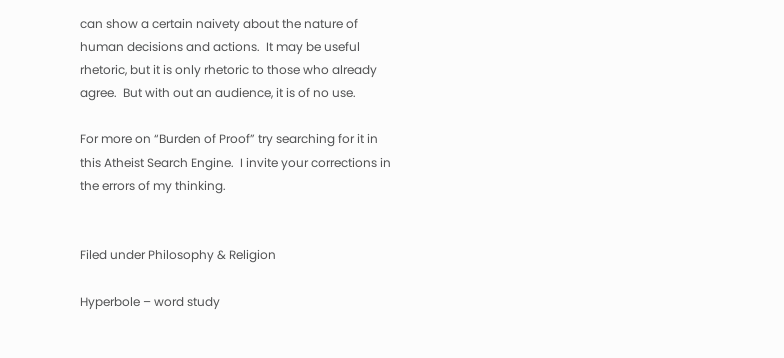can show a certain naivety about the nature of human decisions and actions.  It may be useful rhetoric, but it is only rhetoric to those who already agree.  But with out an audience, it is of no use.

For more on “Burden of Proof” try searching for it in this Atheist Search Engine.  I invite your corrections in the errors of my thinking.


Filed under Philosophy & Religion

Hyperbole – word study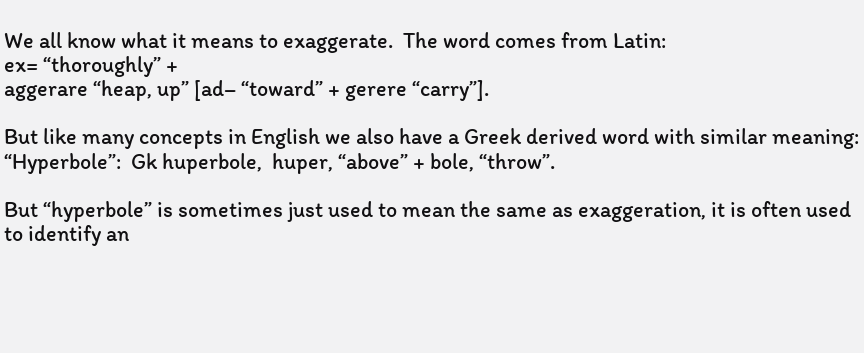We all know what it means to exaggerate.  The word comes from Latin:
ex= “thoroughly” +
aggerare “heap, up” [ad– “toward” + gerere “carry”].

But like many concepts in English we also have a Greek derived word with similar meaning:  “Hyperbole”:  Gk huperbole,  huper, “above” + bole, “throw”.

But “hyperbole” is sometimes just used to mean the same as exaggeration, it is often used to identify an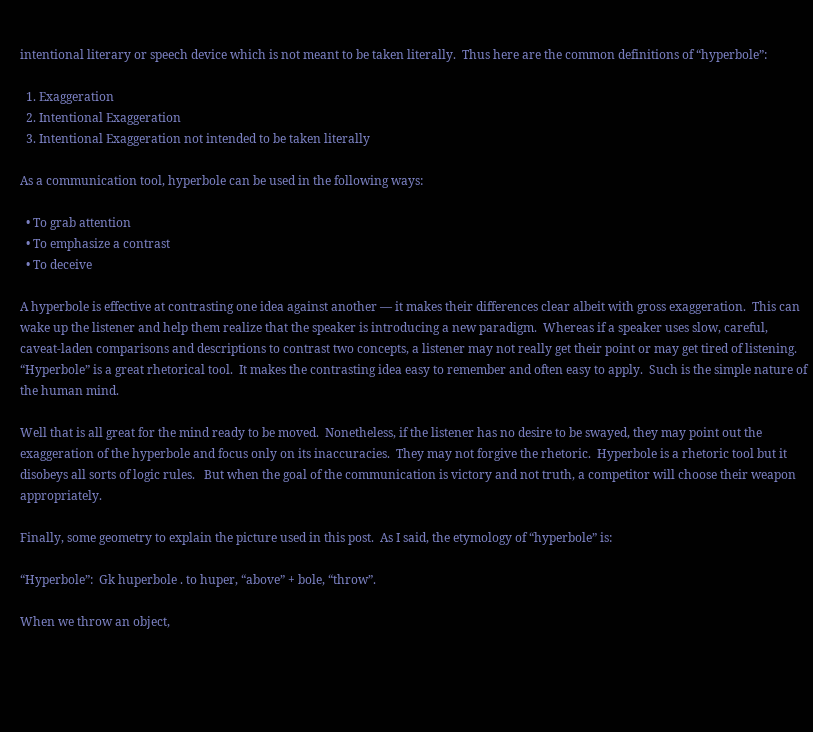intentional literary or speech device which is not meant to be taken literally.  Thus here are the common definitions of “hyperbole”:

  1. Exaggeration
  2. Intentional Exaggeration
  3. Intentional Exaggeration not intended to be taken literally

As a communication tool, hyperbole can be used in the following ways:

  • To grab attention
  • To emphasize a contrast
  • To deceive

A hyperbole is effective at contrasting one idea against another — it makes their differences clear albeit with gross exaggeration.  This can wake up the listener and help them realize that the speaker is introducing a new paradigm.  Whereas if a speaker uses slow, careful, caveat-laden comparisons and descriptions to contrast two concepts, a listener may not really get their point or may get tired of listening.  “Hyperbole” is a great rhetorical tool.  It makes the contrasting idea easy to remember and often easy to apply.  Such is the simple nature of the human mind.

Well that is all great for the mind ready to be moved.  Nonetheless, if the listener has no desire to be swayed, they may point out the exaggeration of the hyperbole and focus only on its inaccuracies.  They may not forgive the rhetoric.  Hyperbole is a rhetoric tool but it disobeys all sorts of logic rules.   But when the goal of the communication is victory and not truth, a competitor will choose their weapon appropriately.

Finally, some geometry to explain the picture used in this post.  As I said, the etymology of “hyperbole” is:

“Hyperbole”:  Gk huperbole . to huper, “above” + bole, “throw”.

When we throw an object,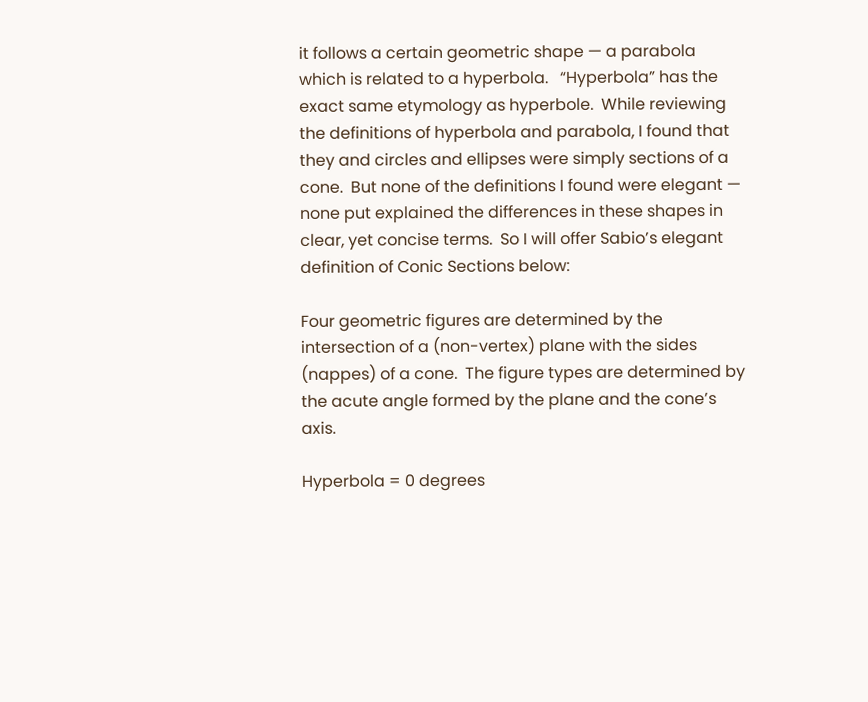it follows a certain geometric shape — a parabola which is related to a hyperbola.   “Hyperbola” has the exact same etymology as hyperbole.  While reviewing the definitions of hyperbola and parabola, I found that they and circles and ellipses were simply sections of a cone.  But none of the definitions I found were elegant — none put explained the differences in these shapes in clear, yet concise terms.  So I will offer Sabio’s elegant definition of Conic Sections below:

Four geometric figures are determined by the intersection of a (non-vertex) plane with the sides (nappes) of a cone.  The figure types are determined by the acute angle formed by the plane and the cone’s axis.

Hyperbola = 0 degrees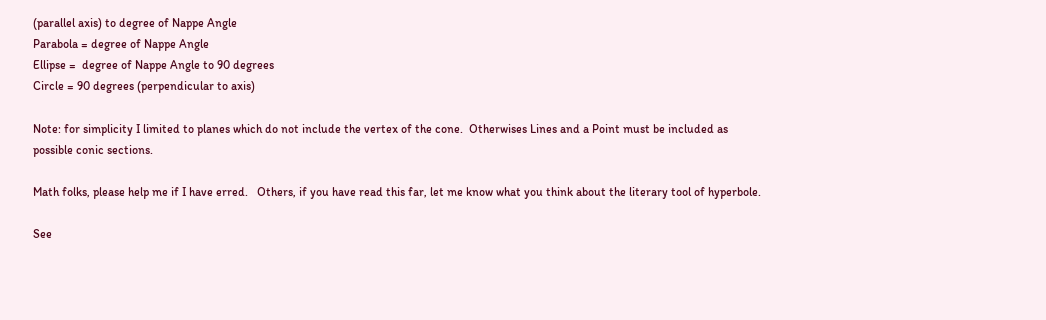(parallel axis) to degree of Nappe Angle
Parabola = degree of Nappe Angle
Ellipse =  degree of Nappe Angle to 90 degrees
Circle = 90 degrees (perpendicular to axis)

Note: for simplicity I limited to planes which do not include the vertex of the cone.  Otherwises Lines and a Point must be included as possible conic sections.

Math folks, please help me if I have erred.   Others, if you have read this far, let me know what you think about the literary tool of hyperbole.

See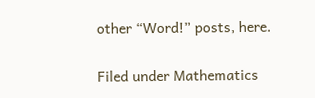other “Word!” posts, here.


Filed under Mathematics